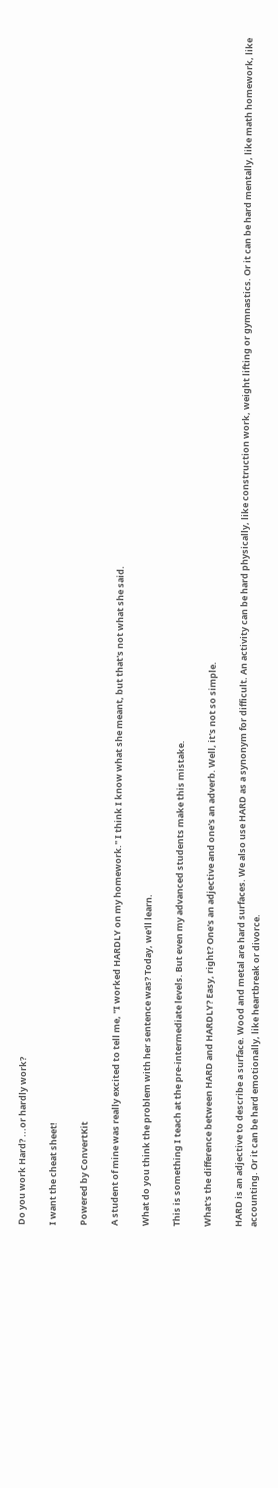Do you work Hard? ...or hardly work?

I want the cheat sheet!

Powered by ConvertKit

A student of mine was really excited to tell me, "I worked HARDLY on my homework." I think I know what she meant, but that's not what she said.

What do you think the problem with her sentence was? Today, we'll learn.

This is something I teach at the pre-intermediate levels. But even my advanced students make this mistake.

What's the difference between HARD and HARDLY? Easy, right? One's an adjective and one's an adverb. Well, it's not so simple.

HARD is an adjective to describe a surface. Wood and metal are hard surfaces. We also use HARD as a synonym for difficult. An activity can be hard physically, like construction work, weight lifting or gymnastics. Or it can be hard mentally, like math homework, like accounting. Or it can be hard emotionally, like heartbreak or divorce.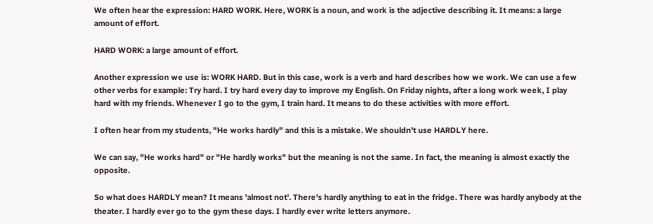We often hear the expression: HARD WORK. Here, WORK is a noun, and work is the adjective describing it. It means: a large amount of effort.

HARD WORK: a large amount of effort.

Another expression we use is: WORK HARD. But in this case, work is a verb and hard describes how we work. We can use a few other verbs for example: Try hard. I try hard every day to improve my English. On Friday nights, after a long work week, I play hard with my friends. Whenever I go to the gym, I train hard. It means to do these activities with more effort.

I often hear from my students, "He works hardly" and this is a mistake. We shouldn't use HARDLY here.

We can say, "He works hard" or "He hardly works" but the meaning is not the same. In fact, the meaning is almost exactly the opposite.

So what does HARDLY mean? It means 'almost not'. There's hardly anything to eat in the fridge. There was hardly anybody at the theater. I hardly ever go to the gym these days. I hardly ever write letters anymore.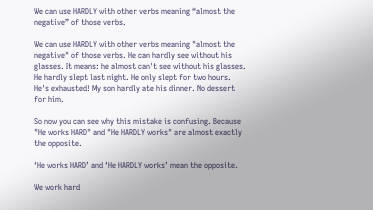We can use HARDLY with other verbs meaning “almost the negative” of those verbs.

We can use HARDLY with other verbs meaning "almost the negative" of those verbs. He can hardly see without his glasses. It means: he almost can't see without his glasses. He hardly slept last night. He only slept for two hours. He's exhausted! My son hardly ate his dinner. No dessert for him.

So now you can see why this mistake is confusing. Because "He works HARD" and "He HARDLY works" are almost exactly the opposite.

‘He works HARD’ and ‘He HARDLY works’ mean the opposite.

We work hard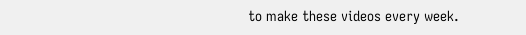to make these videos every week.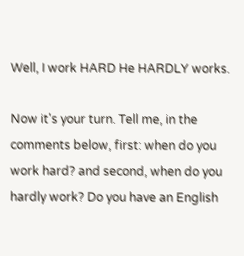Well, I work HARD He HARDLY works.

Now it's your turn. Tell me, in the comments below, first: when do you work hard? and second, when do you hardly work? Do you have an English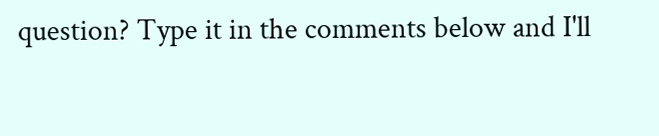question? Type it in the comments below and I'll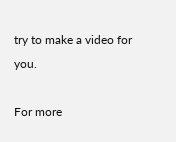try to make a video for you.

For more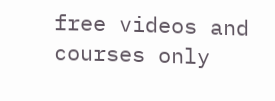free videos and courses only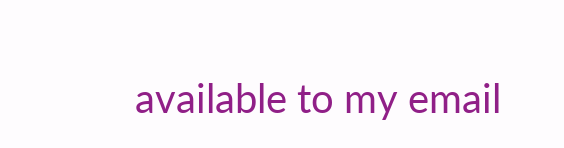available to my email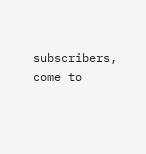subscribers, come to